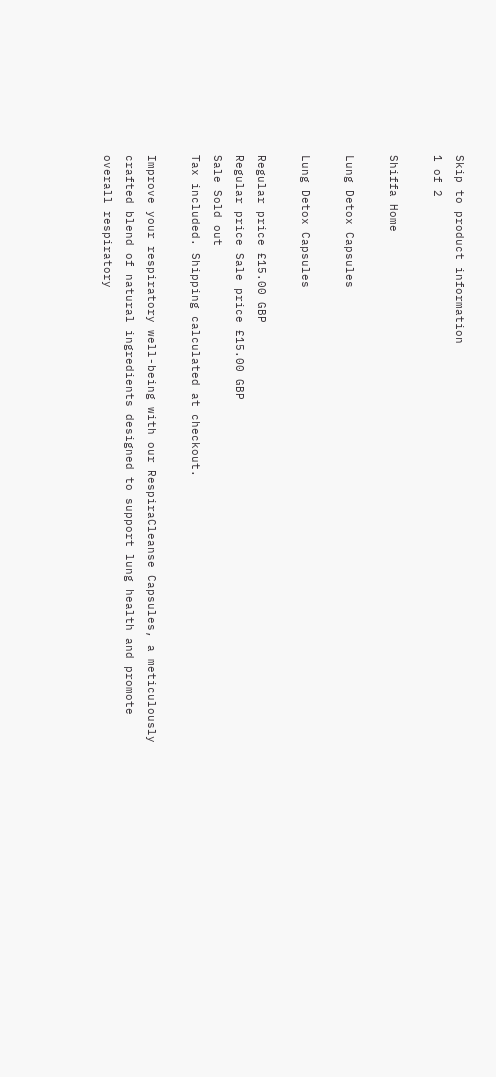Skip to product information
1 of 2

Shiffa Home

Lung Detox Capsules

Lung Detox Capsules

Regular price £15.00 GBP
Regular price Sale price £15.00 GBP
Sale Sold out
Tax included. Shipping calculated at checkout.

Improve your respiratory well-being with our RespiraCleanse Capsules, a meticulously crafted blend of natural ingredients designed to support lung health and promote overall respiratory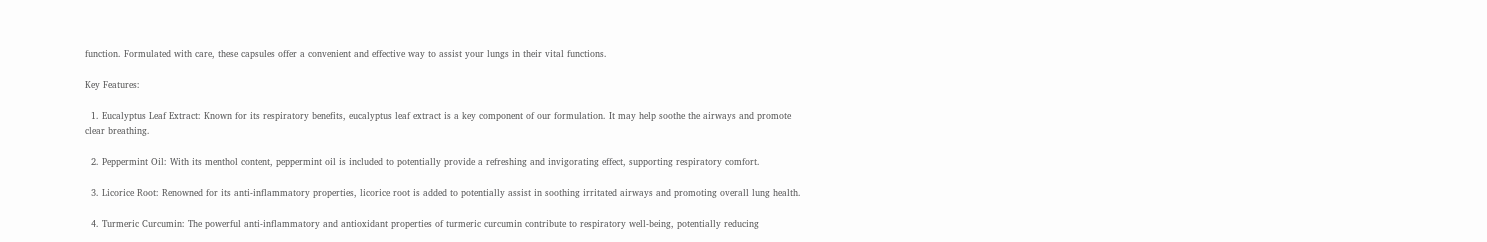function. Formulated with care, these capsules offer a convenient and effective way to assist your lungs in their vital functions.

Key Features:

  1. Eucalyptus Leaf Extract: Known for its respiratory benefits, eucalyptus leaf extract is a key component of our formulation. It may help soothe the airways and promote clear breathing.

  2. Peppermint Oil: With its menthol content, peppermint oil is included to potentially provide a refreshing and invigorating effect, supporting respiratory comfort.

  3. Licorice Root: Renowned for its anti-inflammatory properties, licorice root is added to potentially assist in soothing irritated airways and promoting overall lung health.

  4. Turmeric Curcumin: The powerful anti-inflammatory and antioxidant properties of turmeric curcumin contribute to respiratory well-being, potentially reducing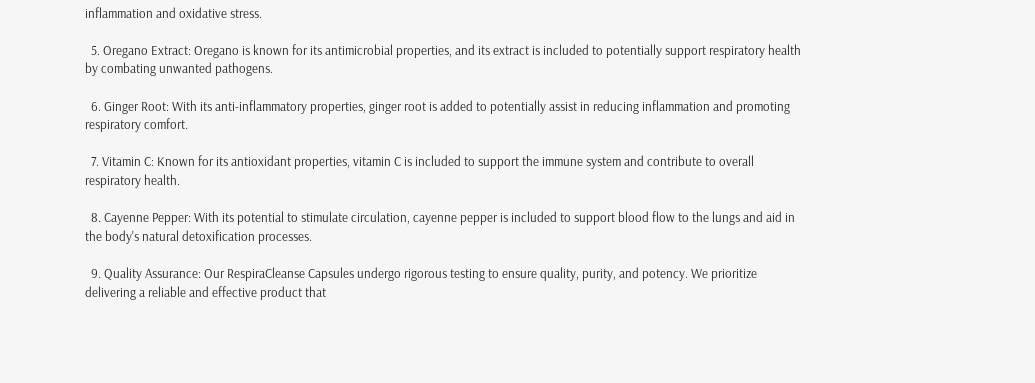inflammation and oxidative stress.

  5. Oregano Extract: Oregano is known for its antimicrobial properties, and its extract is included to potentially support respiratory health by combating unwanted pathogens.

  6. Ginger Root: With its anti-inflammatory properties, ginger root is added to potentially assist in reducing inflammation and promoting respiratory comfort.

  7. Vitamin C: Known for its antioxidant properties, vitamin C is included to support the immune system and contribute to overall respiratory health.

  8. Cayenne Pepper: With its potential to stimulate circulation, cayenne pepper is included to support blood flow to the lungs and aid in the body's natural detoxification processes.

  9. Quality Assurance: Our RespiraCleanse Capsules undergo rigorous testing to ensure quality, purity, and potency. We prioritize delivering a reliable and effective product that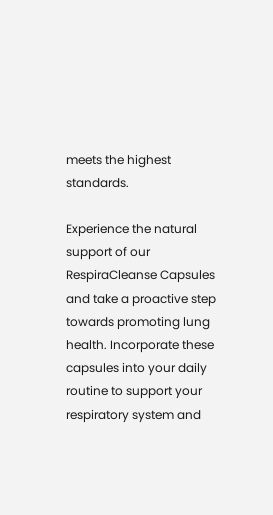meets the highest standards.

Experience the natural support of our RespiraCleanse Capsules and take a proactive step towards promoting lung health. Incorporate these capsules into your daily routine to support your respiratory system and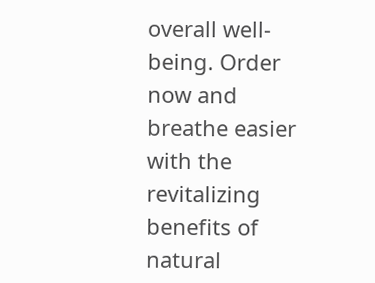overall well-being. Order now and breathe easier with the revitalizing benefits of natural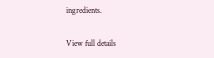ingredients.

View full details